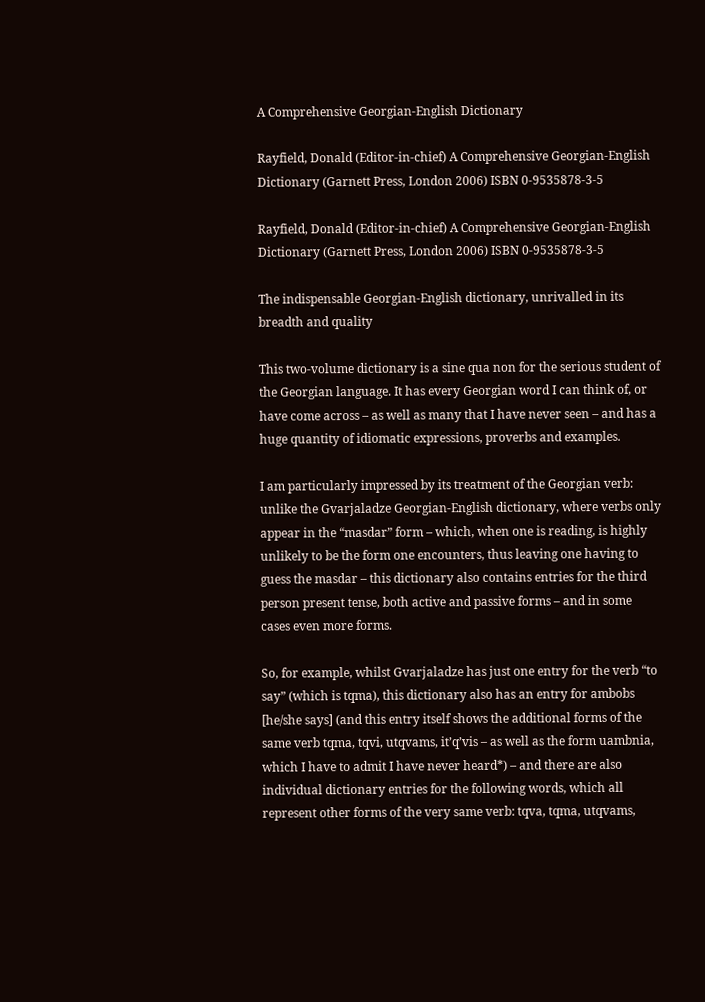A Comprehensive Georgian-English Dictionary

Rayfield, Donald (Editor-in-chief) A Comprehensive Georgian-English Dictionary (Garnett Press, London 2006) ISBN 0-9535878-3-5

Rayfield, Donald (Editor-in-chief) A Comprehensive Georgian-English Dictionary (Garnett Press, London 2006) ISBN 0-9535878-3-5

The indispensable Georgian-English dictionary, unrivalled in its breadth and quality

This two-volume dictionary is a sine qua non for the serious student of the Georgian language. It has every Georgian word I can think of, or have come across – as well as many that I have never seen – and has a huge quantity of idiomatic expressions, proverbs and examples.

I am particularly impressed by its treatment of the Georgian verb: unlike the Gvarjaladze Georgian-English dictionary, where verbs only appear in the “masdar” form – which, when one is reading, is highly unlikely to be the form one encounters, thus leaving one having to guess the masdar – this dictionary also contains entries for the third person present tense, both active and passive forms – and in some cases even more forms.

So, for example, whilst Gvarjaladze has just one entry for the verb “to say” (which is tqma), this dictionary also has an entry for ambobs [he/she says] (and this entry itself shows the additional forms of the same verb tqma, tqvi, utqvams, it’q’vis – as well as the form uambnia, which I have to admit I have never heard*) – and there are also individual dictionary entries for the following words, which all represent other forms of the very same verb: tqva, tqma, utqvams,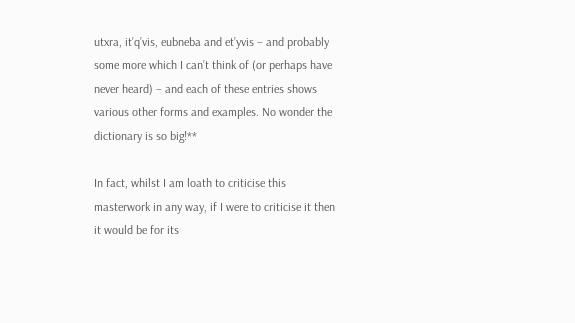utxra, it’q’vis, eubneba and et’yvis – and probably some more which I can’t think of (or perhaps have never heard) – and each of these entries shows various other forms and examples. No wonder the dictionary is so big!**

In fact, whilst I am loath to criticise this masterwork in any way, if I were to criticise it then it would be for its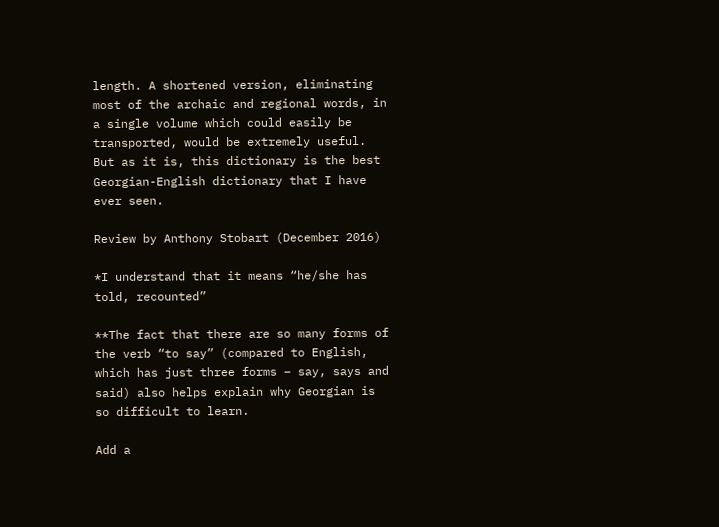length. A shortened version, eliminating most of the archaic and regional words, in a single volume which could easily be transported, would be extremely useful. But as it is, this dictionary is the best Georgian-English dictionary that I have ever seen.

Review by Anthony Stobart (December 2016)

*I understand that it means “he/she has told, recounted”

**The fact that there are so many forms of the verb “to say” (compared to English, which has just three forms – say, says and said) also helps explain why Georgian is so difficult to learn.

Add a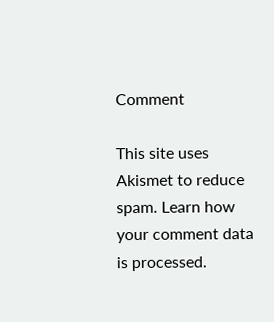Comment

This site uses Akismet to reduce spam. Learn how your comment data is processed.